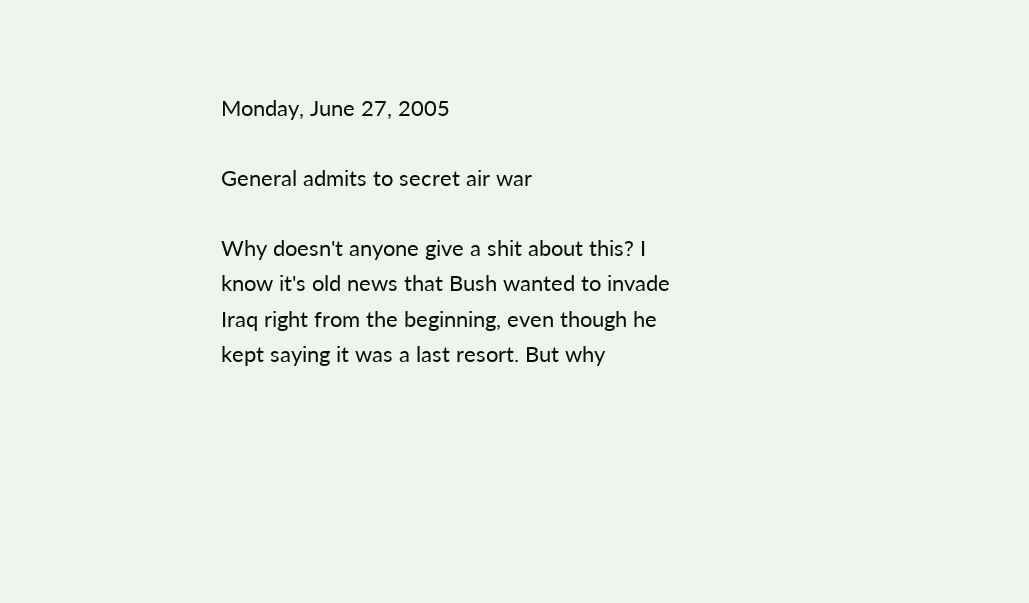Monday, June 27, 2005

General admits to secret air war

Why doesn't anyone give a shit about this? I know it's old news that Bush wanted to invade Iraq right from the beginning, even though he kept saying it was a last resort. But why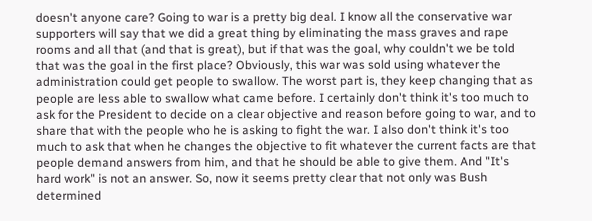doesn't anyone care? Going to war is a pretty big deal. I know all the conservative war supporters will say that we did a great thing by eliminating the mass graves and rape rooms and all that (and that is great), but if that was the goal, why couldn't we be told that was the goal in the first place? Obviously, this war was sold using whatever the administration could get people to swallow. The worst part is, they keep changing that as people are less able to swallow what came before. I certainly don't think it's too much to ask for the President to decide on a clear objective and reason before going to war, and to share that with the people who he is asking to fight the war. I also don't think it's too much to ask that when he changes the objective to fit whatever the current facts are that people demand answers from him, and that he should be able to give them. And "It's hard work" is not an answer. So, now it seems pretty clear that not only was Bush determined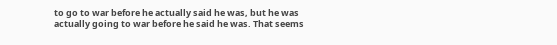to go to war before he actually said he was, but he was actually going to war before he said he was. That seems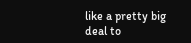like a pretty big deal to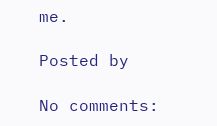me.

Posted by

No comments: